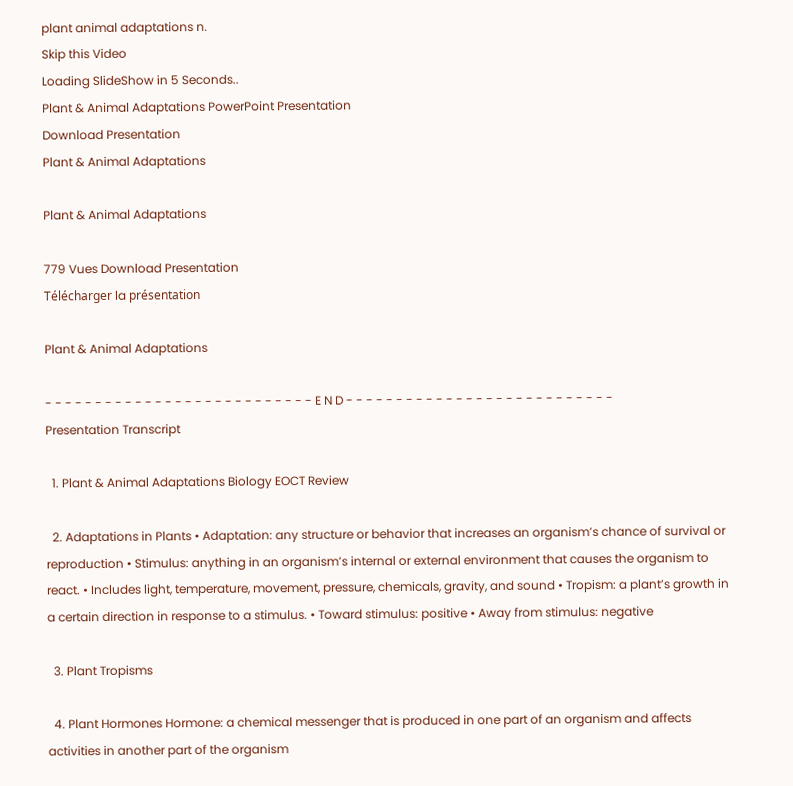plant animal adaptations n.
Skip this Video
Loading SlideShow in 5 Seconds..
Plant & Animal Adaptations PowerPoint Presentation
Download Presentation
Plant & Animal Adaptations

Plant & Animal Adaptations

779 Vues Download Presentation
Télécharger la présentation

Plant & Animal Adaptations

- - - - - - - - - - - - - - - - - - - - - - - - - - - E N D - - - - - - - - - - - - - - - - - - - - - - - - - - -
Presentation Transcript

  1. Plant & Animal Adaptations Biology EOCT Review

  2. Adaptations in Plants • Adaptation: any structure or behavior that increases an organism’s chance of survival or reproduction • Stimulus: anything in an organism’s internal or external environment that causes the organism to react. • Includes light, temperature, movement, pressure, chemicals, gravity, and sound • Tropism: a plant’s growth in a certain direction in response to a stimulus. • Toward stimulus: positive • Away from stimulus: negative

  3. Plant Tropisms

  4. Plant Hormones Hormone: a chemical messenger that is produced in one part of an organism and affects activities in another part of the organism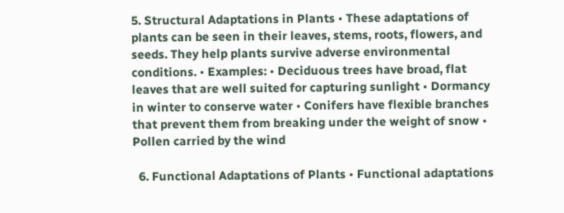5. Structural Adaptations in Plants • These adaptations of plants can be seen in their leaves, stems, roots, flowers, and seeds. They help plants survive adverse environmental conditions. • Examples: • Deciduous trees have broad, flat leaves that are well suited for capturing sunlight • Dormancy in winter to conserve water • Conifers have flexible branches that prevent them from breaking under the weight of snow • Pollen carried by the wind

  6. Functional Adaptations of Plants • Functional adaptations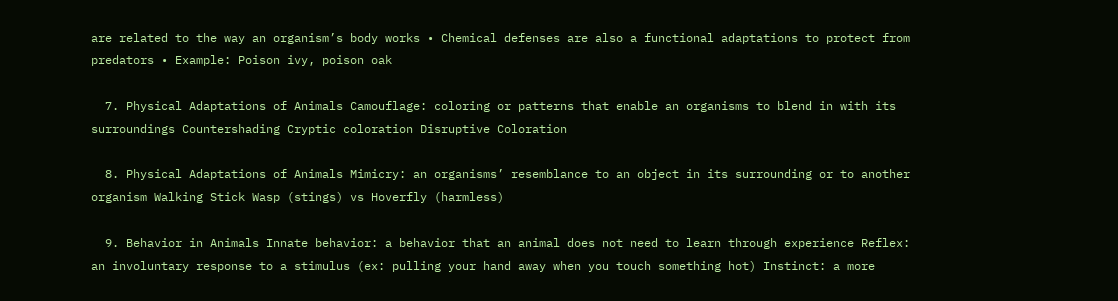are related to the way an organism’s body works • Chemical defenses are also a functional adaptations to protect from predators • Example: Poison ivy, poison oak

  7. Physical Adaptations of Animals Camouflage: coloring or patterns that enable an organisms to blend in with its surroundings Countershading Cryptic coloration Disruptive Coloration

  8. Physical Adaptations of Animals Mimicry: an organisms’ resemblance to an object in its surrounding or to another organism Walking Stick Wasp (stings) vs Hoverfly (harmless)

  9. Behavior in Animals Innate behavior: a behavior that an animal does not need to learn through experience Reflex: an involuntary response to a stimulus (ex: pulling your hand away when you touch something hot) Instinct: a more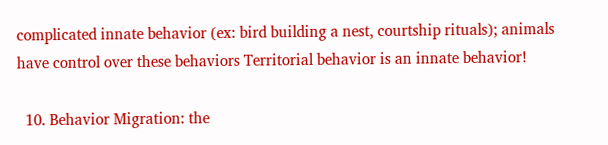complicated innate behavior (ex: bird building a nest, courtship rituals); animals have control over these behaviors Territorial behavior is an innate behavior!

  10. Behavior Migration: the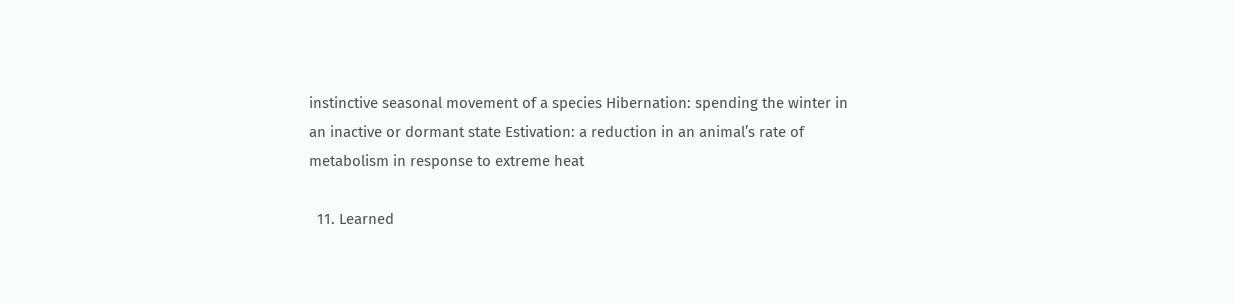instinctive seasonal movement of a species Hibernation: spending the winter in an inactive or dormant state Estivation: a reduction in an animal’s rate of metabolism in response to extreme heat

  11. Learned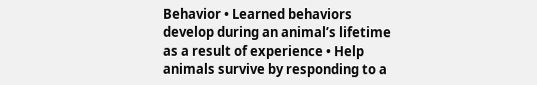Behavior • Learned behaviors develop during an animal’s lifetime as a result of experience • Help animals survive by responding to a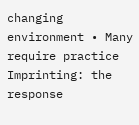changing environment • Many require practice Imprinting: the response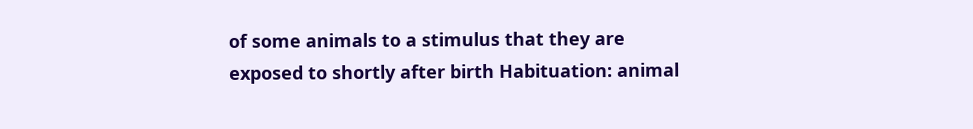of some animals to a stimulus that they are exposed to shortly after birth Habituation: animal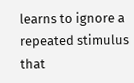learns to ignore a repeated stimulus that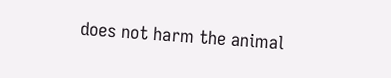does not harm the animal